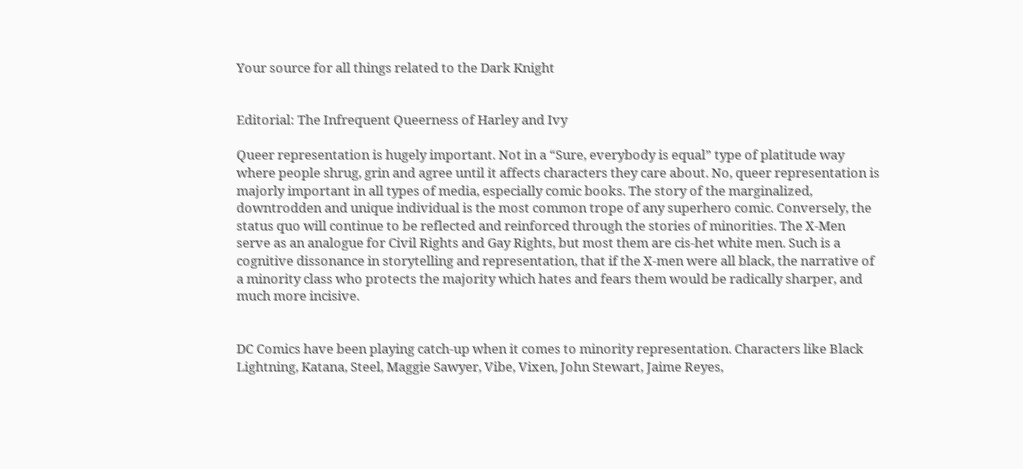Your source for all things related to the Dark Knight


Editorial: The Infrequent Queerness of Harley and Ivy

Queer representation is hugely important. Not in a “Sure, everybody is equal” type of platitude way where people shrug, grin and agree until it affects characters they care about. No, queer representation is majorly important in all types of media, especially comic books. The story of the marginalized, downtrodden and unique individual is the most common trope of any superhero comic. Conversely, the status quo will continue to be reflected and reinforced through the stories of minorities. The X-Men serve as an analogue for Civil Rights and Gay Rights, but most them are cis-het white men. Such is a cognitive dissonance in storytelling and representation, that if the X-men were all black, the narrative of a minority class who protects the majority which hates and fears them would be radically sharper, and much more incisive.


DC Comics have been playing catch-up when it comes to minority representation. Characters like Black Lightning, Katana, Steel, Maggie Sawyer, Vibe, Vixen, John Stewart, Jaime Reyes,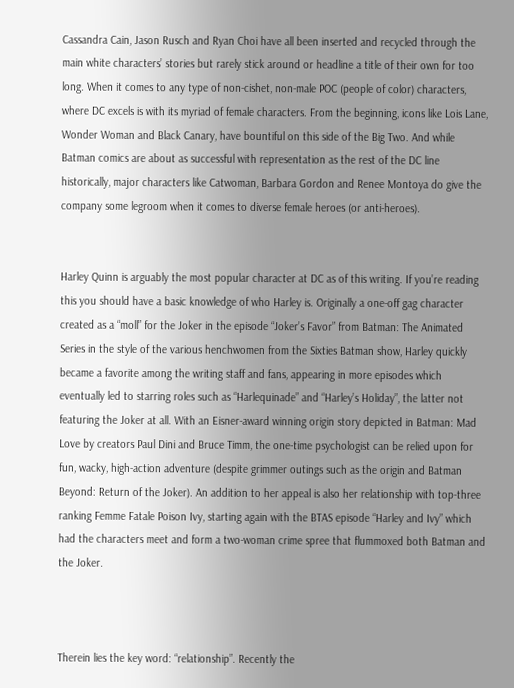Cassandra Cain, Jason Rusch and Ryan Choi have all been inserted and recycled through the main white characters’ stories but rarely stick around or headline a title of their own for too long. When it comes to any type of non-cishet, non-male POC (people of color) characters, where DC excels is with its myriad of female characters. From the beginning, icons like Lois Lane, Wonder Woman and Black Canary, have bountiful on this side of the Big Two. And while Batman comics are about as successful with representation as the rest of the DC line historically, major characters like Catwoman, Barbara Gordon and Renee Montoya do give the company some legroom when it comes to diverse female heroes (or anti-heroes).


Harley Quinn is arguably the most popular character at DC as of this writing. If you’re reading this you should have a basic knowledge of who Harley is. Originally a one-off gag character created as a “moll” for the Joker in the episode “Joker’s Favor” from Batman: The Animated Series in the style of the various henchwomen from the Sixties Batman show, Harley quickly became a favorite among the writing staff and fans, appearing in more episodes which eventually led to starring roles such as “Harlequinade” and “Harley’s Holiday”, the latter not featuring the Joker at all. With an Eisner-award winning origin story depicted in Batman: Mad Love by creators Paul Dini and Bruce Timm, the one-time psychologist can be relied upon for fun, wacky, high-action adventure (despite grimmer outings such as the origin and Batman Beyond: Return of the Joker). An addition to her appeal is also her relationship with top-three ranking Femme Fatale Poison Ivy, starting again with the BTAS episode “Harley and Ivy” which had the characters meet and form a two-woman crime spree that flummoxed both Batman and the Joker.



Therein lies the key word: “relationship”. Recently the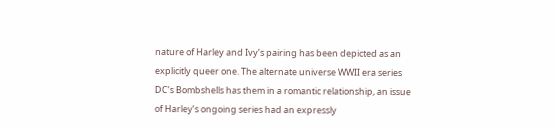nature of Harley and Ivy’s pairing has been depicted as an explicitly queer one. The alternate universe WWII era series DC’s Bombshells has them in a romantic relationship, an issue of Harley’s ongoing series had an expressly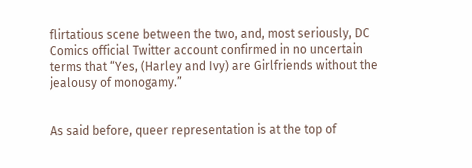flirtatious scene between the two, and, most seriously, DC Comics official Twitter account confirmed in no uncertain terms that “Yes, (Harley and Ivy) are Girlfriends without the jealousy of monogamy.”


As said before, queer representation is at the top of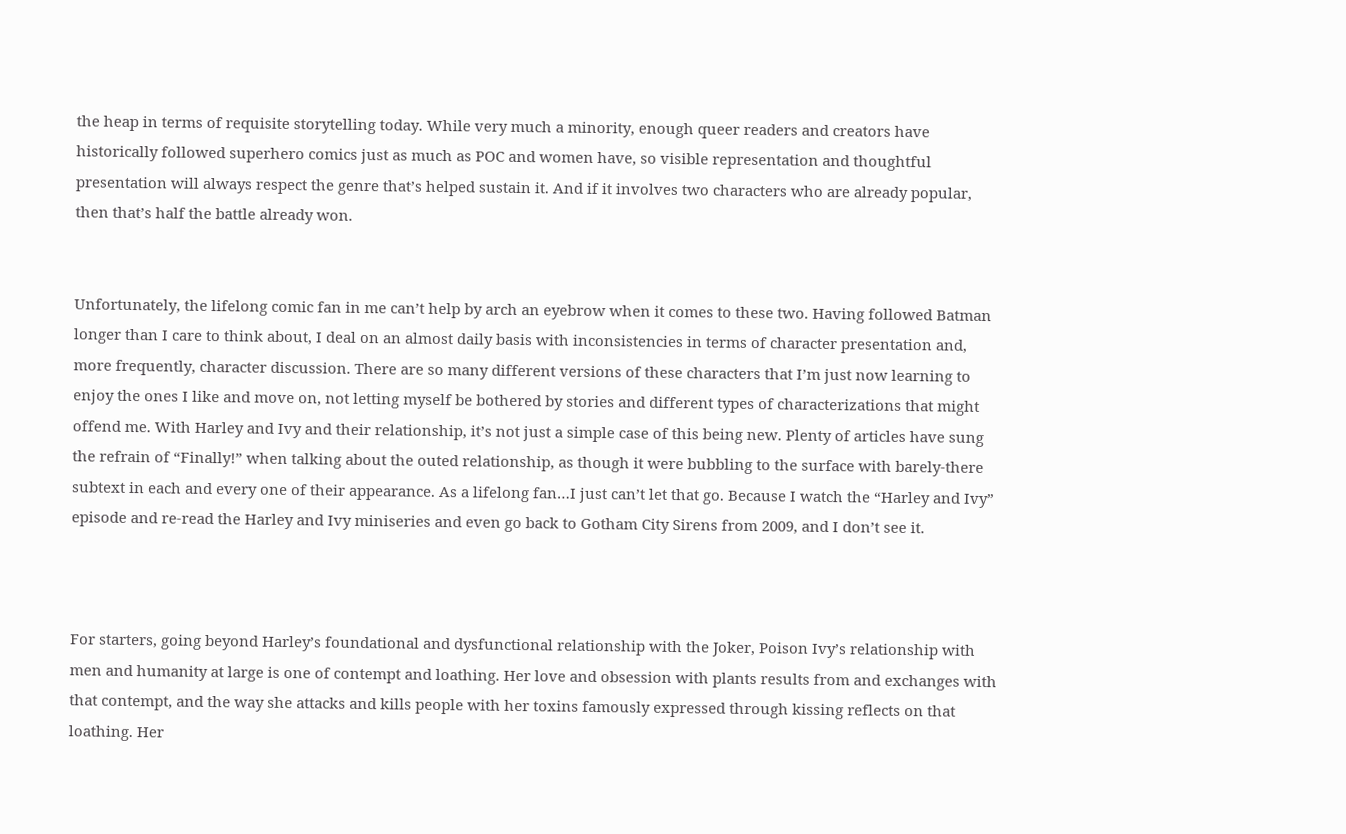the heap in terms of requisite storytelling today. While very much a minority, enough queer readers and creators have historically followed superhero comics just as much as POC and women have, so visible representation and thoughtful presentation will always respect the genre that’s helped sustain it. And if it involves two characters who are already popular, then that’s half the battle already won.


Unfortunately, the lifelong comic fan in me can’t help by arch an eyebrow when it comes to these two. Having followed Batman longer than I care to think about, I deal on an almost daily basis with inconsistencies in terms of character presentation and, more frequently, character discussion. There are so many different versions of these characters that I’m just now learning to enjoy the ones I like and move on, not letting myself be bothered by stories and different types of characterizations that might offend me. With Harley and Ivy and their relationship, it’s not just a simple case of this being new. Plenty of articles have sung the refrain of “Finally!” when talking about the outed relationship, as though it were bubbling to the surface with barely-there subtext in each and every one of their appearance. As a lifelong fan…I just can’t let that go. Because I watch the “Harley and Ivy” episode and re-read the Harley and Ivy miniseries and even go back to Gotham City Sirens from 2009, and I don’t see it.



For starters, going beyond Harley’s foundational and dysfunctional relationship with the Joker, Poison Ivy’s relationship with men and humanity at large is one of contempt and loathing. Her love and obsession with plants results from and exchanges with that contempt, and the way she attacks and kills people with her toxins famously expressed through kissing reflects on that loathing. Her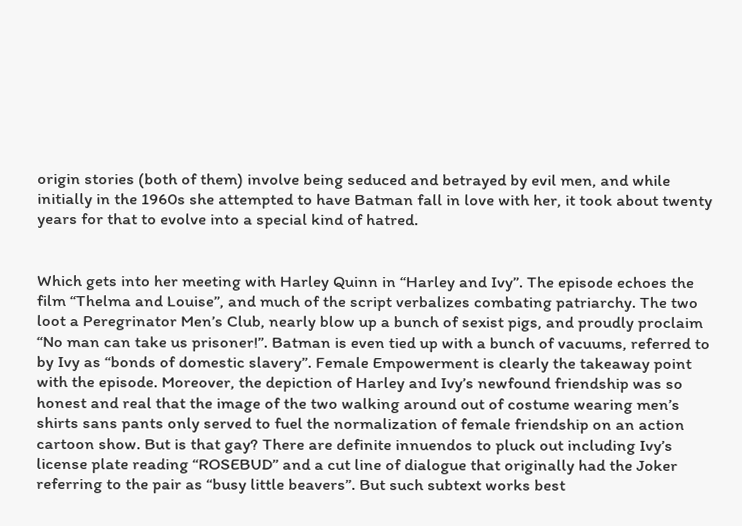origin stories (both of them) involve being seduced and betrayed by evil men, and while initially in the 1960s she attempted to have Batman fall in love with her, it took about twenty years for that to evolve into a special kind of hatred.


Which gets into her meeting with Harley Quinn in “Harley and Ivy”. The episode echoes the film “Thelma and Louise”, and much of the script verbalizes combating patriarchy. The two loot a Peregrinator Men’s Club, nearly blow up a bunch of sexist pigs, and proudly proclaim “No man can take us prisoner!”. Batman is even tied up with a bunch of vacuums, referred to by Ivy as “bonds of domestic slavery”. Female Empowerment is clearly the takeaway point with the episode. Moreover, the depiction of Harley and Ivy’s newfound friendship was so honest and real that the image of the two walking around out of costume wearing men’s shirts sans pants only served to fuel the normalization of female friendship on an action cartoon show. But is that gay? There are definite innuendos to pluck out including Ivy’s license plate reading “ROSEBUD” and a cut line of dialogue that originally had the Joker referring to the pair as “busy little beavers”. But such subtext works best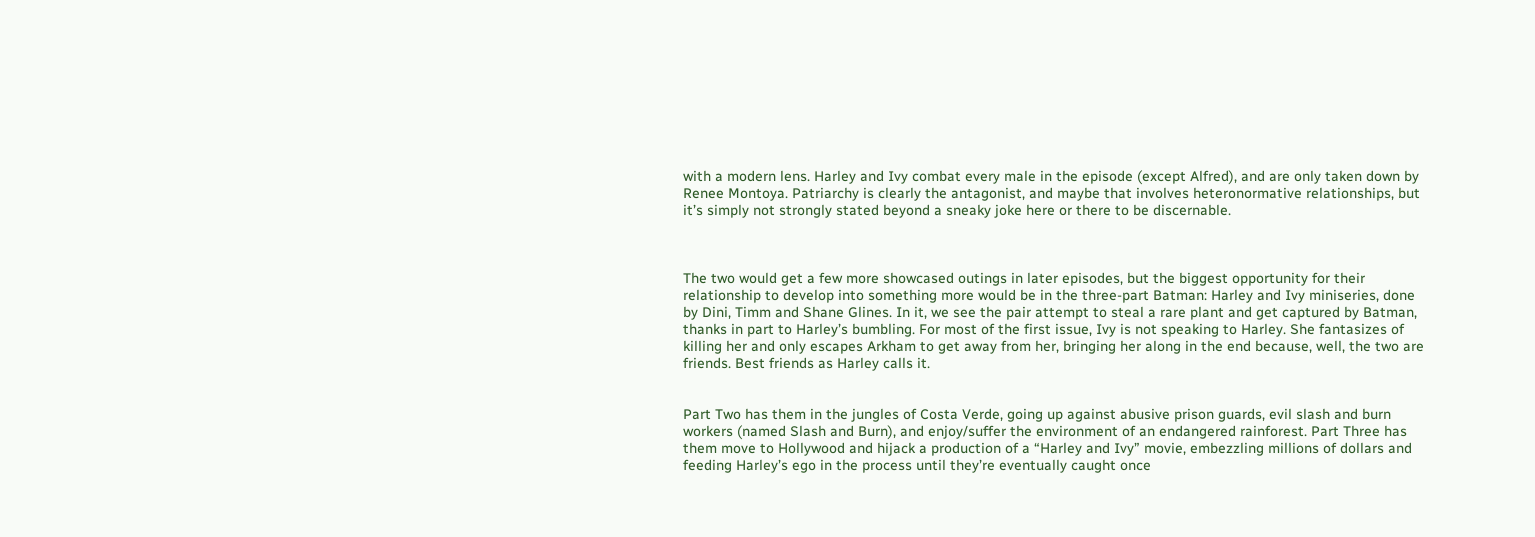with a modern lens. Harley and Ivy combat every male in the episode (except Alfred), and are only taken down by Renee Montoya. Patriarchy is clearly the antagonist, and maybe that involves heteronormative relationships, but it’s simply not strongly stated beyond a sneaky joke here or there to be discernable.



The two would get a few more showcased outings in later episodes, but the biggest opportunity for their relationship to develop into something more would be in the three-part Batman: Harley and Ivy miniseries, done by Dini, Timm and Shane Glines. In it, we see the pair attempt to steal a rare plant and get captured by Batman, thanks in part to Harley’s bumbling. For most of the first issue, Ivy is not speaking to Harley. She fantasizes of killing her and only escapes Arkham to get away from her, bringing her along in the end because, well, the two are friends. Best friends as Harley calls it.


Part Two has them in the jungles of Costa Verde, going up against abusive prison guards, evil slash and burn workers (named Slash and Burn), and enjoy/suffer the environment of an endangered rainforest. Part Three has them move to Hollywood and hijack a production of a “Harley and Ivy” movie, embezzling millions of dollars and feeding Harley’s ego in the process until they’re eventually caught once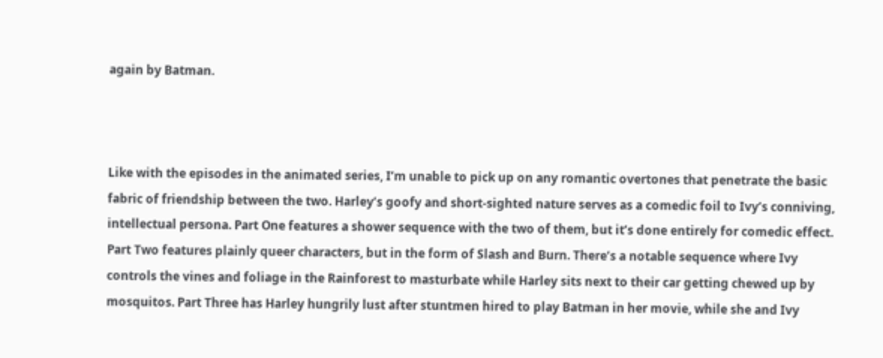again by Batman.



Like with the episodes in the animated series, I’m unable to pick up on any romantic overtones that penetrate the basic fabric of friendship between the two. Harley’s goofy and short-sighted nature serves as a comedic foil to Ivy’s conniving, intellectual persona. Part One features a shower sequence with the two of them, but it’s done entirely for comedic effect. Part Two features plainly queer characters, but in the form of Slash and Burn. There’s a notable sequence where Ivy controls the vines and foliage in the Rainforest to masturbate while Harley sits next to their car getting chewed up by mosquitos. Part Three has Harley hungrily lust after stuntmen hired to play Batman in her movie, while she and Ivy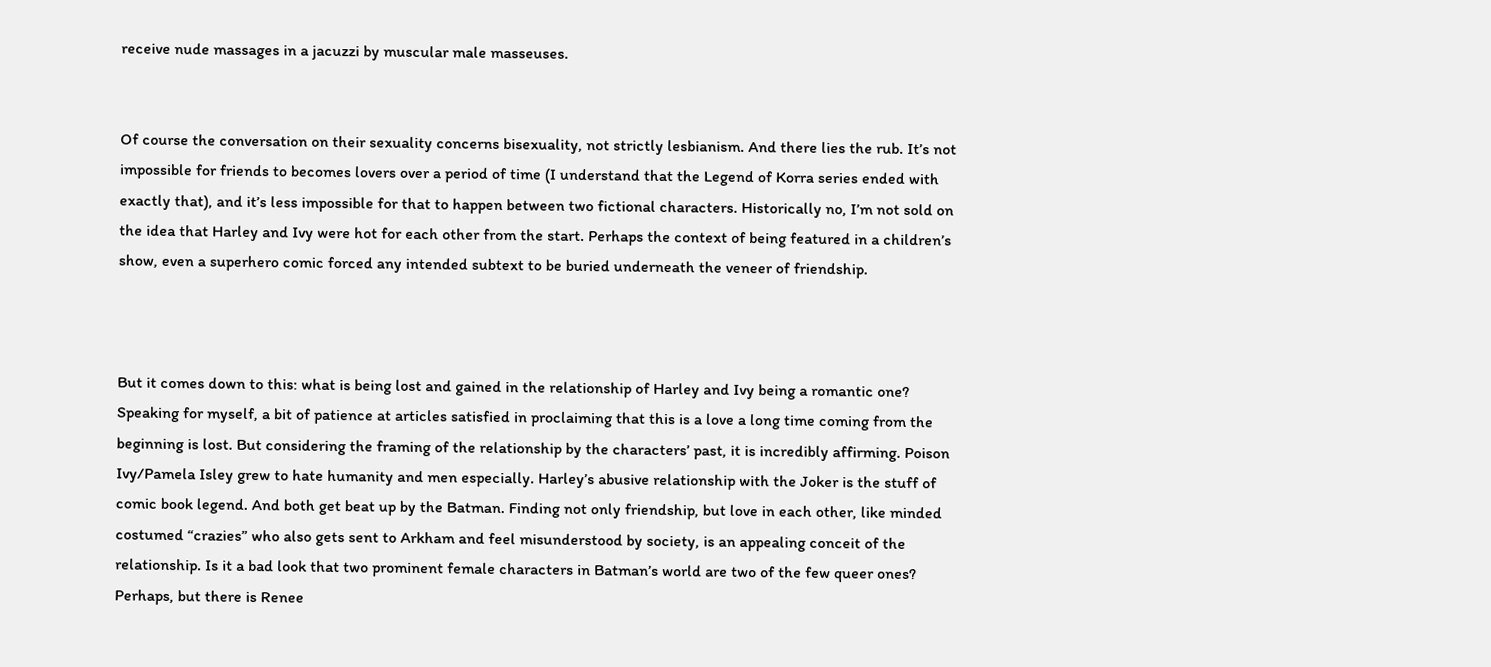receive nude massages in a jacuzzi by muscular male masseuses.


Of course the conversation on their sexuality concerns bisexuality, not strictly lesbianism. And there lies the rub. It’s not impossible for friends to becomes lovers over a period of time (I understand that the Legend of Korra series ended with exactly that), and it’s less impossible for that to happen between two fictional characters. Historically no, I’m not sold on the idea that Harley and Ivy were hot for each other from the start. Perhaps the context of being featured in a children’s show, even a superhero comic forced any intended subtext to be buried underneath the veneer of friendship.



But it comes down to this: what is being lost and gained in the relationship of Harley and Ivy being a romantic one? Speaking for myself, a bit of patience at articles satisfied in proclaiming that this is a love a long time coming from the beginning is lost. But considering the framing of the relationship by the characters’ past, it is incredibly affirming. Poison Ivy/Pamela Isley grew to hate humanity and men especially. Harley’s abusive relationship with the Joker is the stuff of comic book legend. And both get beat up by the Batman. Finding not only friendship, but love in each other, like minded costumed “crazies” who also gets sent to Arkham and feel misunderstood by society, is an appealing conceit of the relationship. Is it a bad look that two prominent female characters in Batman’s world are two of the few queer ones? Perhaps, but there is Renee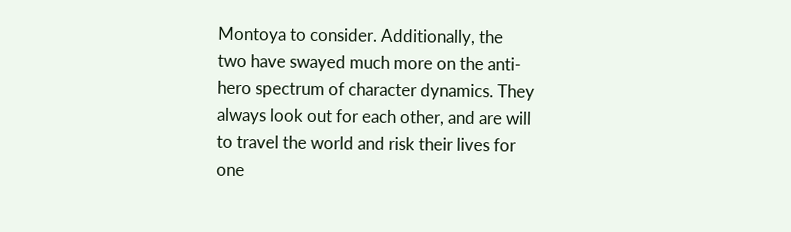Montoya to consider. Additionally, the two have swayed much more on the anti-hero spectrum of character dynamics. They always look out for each other, and are will to travel the world and risk their lives for one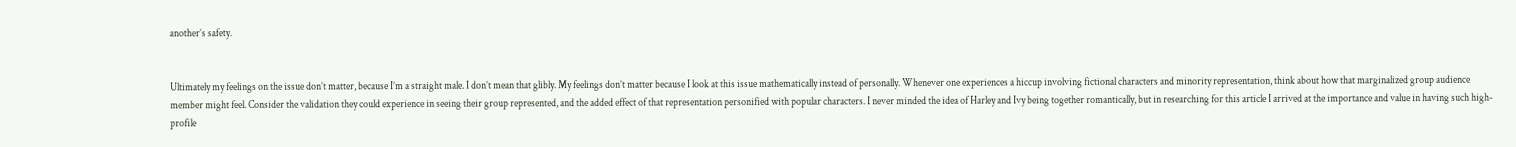another’s safety.


Ultimately my feelings on the issue don’t matter, because I’m a straight male. I don’t mean that glibly. My feelings don’t matter because I look at this issue mathematically instead of personally. Whenever one experiences a hiccup involving fictional characters and minority representation, think about how that marginalized group audience member might feel. Consider the validation they could experience in seeing their group represented, and the added effect of that representation personified with popular characters. I never minded the idea of Harley and Ivy being together romantically, but in researching for this article I arrived at the importance and value in having such high-profile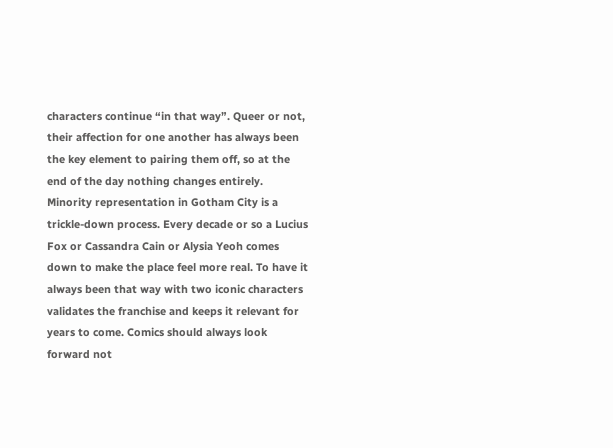characters continue “in that way”. Queer or not, their affection for one another has always been the key element to pairing them off, so at the end of the day nothing changes entirely. Minority representation in Gotham City is a trickle-down process. Every decade or so a Lucius Fox or Cassandra Cain or Alysia Yeoh comes down to make the place feel more real. To have it always been that way with two iconic characters validates the franchise and keeps it relevant for years to come. Comics should always look forward not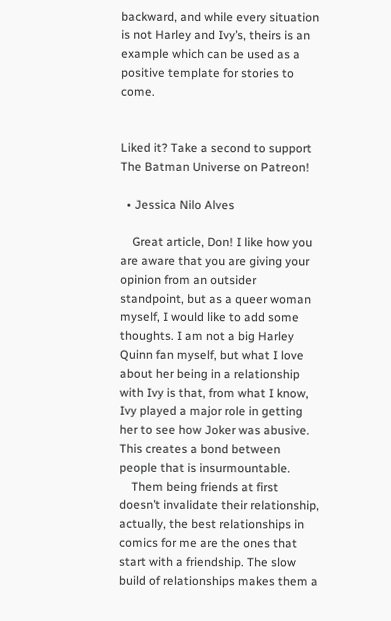backward, and while every situation is not Harley and Ivy’s, theirs is an example which can be used as a positive template for stories to come.


Liked it? Take a second to support The Batman Universe on Patreon!

  • Jessica Nilo Alves

    Great article, Don! I like how you are aware that you are giving your opinion from an outsider standpoint, but as a queer woman myself, I would like to add some thoughts. I am not a big Harley Quinn fan myself, but what I love about her being in a relationship with Ivy is that, from what I know, Ivy played a major role in getting her to see how Joker was abusive. This creates a bond between people that is insurmountable.
    Them being friends at first doesn’t invalidate their relationship, actually, the best relationships in comics for me are the ones that start with a friendship. The slow build of relationships makes them a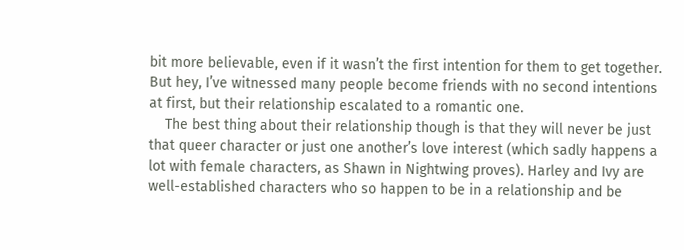bit more believable, even if it wasn’t the first intention for them to get together. But hey, I’ve witnessed many people become friends with no second intentions at first, but their relationship escalated to a romantic one.
    The best thing about their relationship though is that they will never be just that queer character or just one another’s love interest (which sadly happens a lot with female characters, as Shawn in Nightwing proves). Harley and Ivy are well-established characters who so happen to be in a relationship and be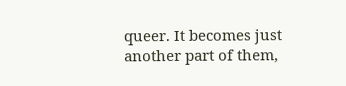queer. It becomes just another part of them,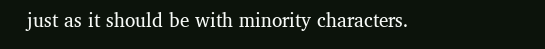just as it should be with minority characters.